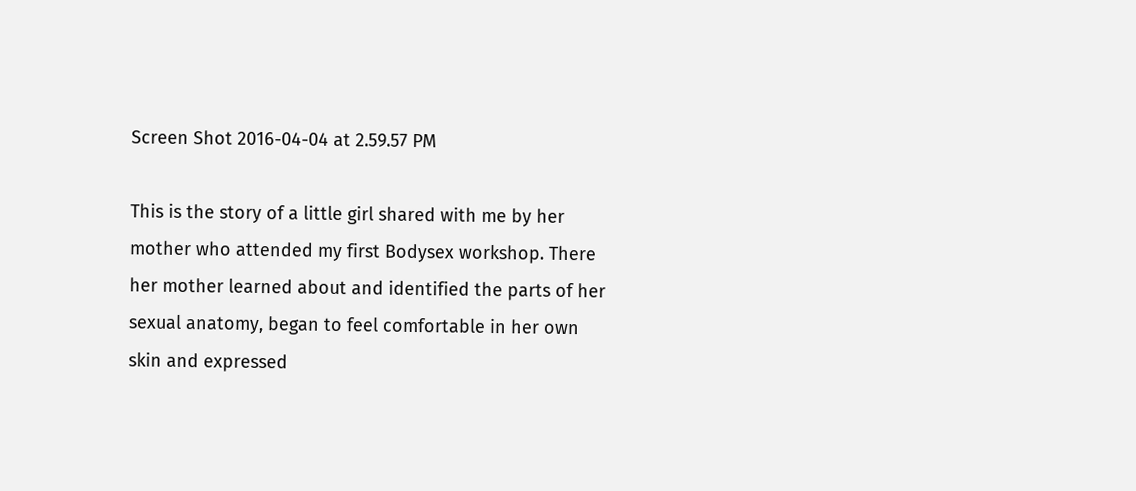Screen Shot 2016-04-04 at 2.59.57 PM

This is the story of a little girl shared with me by her mother who attended my first Bodysex workshop. There her mother learned about and identified the parts of her sexual anatomy, began to feel comfortable in her own skin and expressed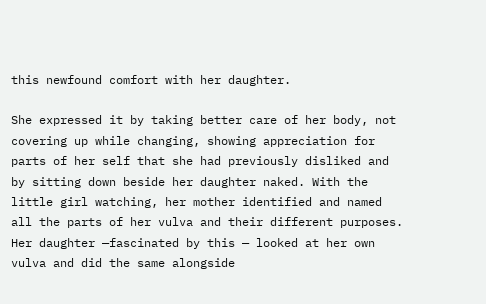this newfound comfort with her daughter.

She expressed it by taking better care of her body, not covering up while changing, showing appreciation for parts of her self that she had previously disliked and by sitting down beside her daughter naked. With the little girl watching, her mother identified and named all the parts of her vulva and their different purposes. Her daughter —fascinated by this — looked at her own vulva and did the same alongside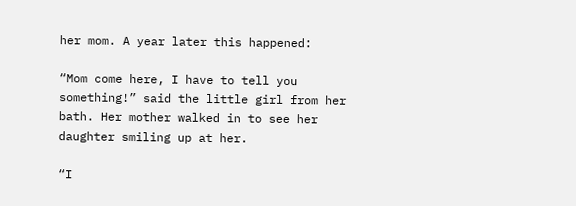her mom. A year later this happened:

“Mom come here, I have to tell you something!” said the little girl from her bath. Her mother walked in to see her daughter smiling up at her.

“I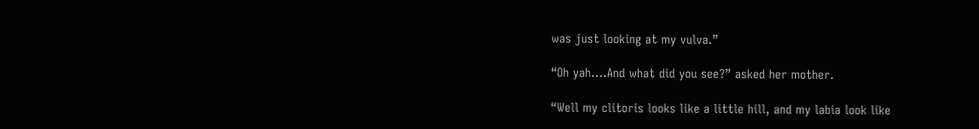was just looking at my vulva.”

“Oh yah….And what did you see?” asked her mother.

“Well my clitoris looks like a little hill, and my labia look like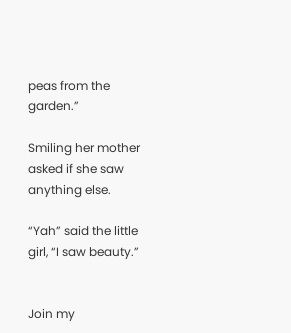peas from the garden.”

Smiling her mother asked if she saw anything else.

“Yah” said the little girl, “I saw beauty.”


Join my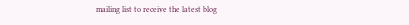mailing list to receive the latest blog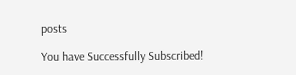posts

You have Successfully Subscribed!